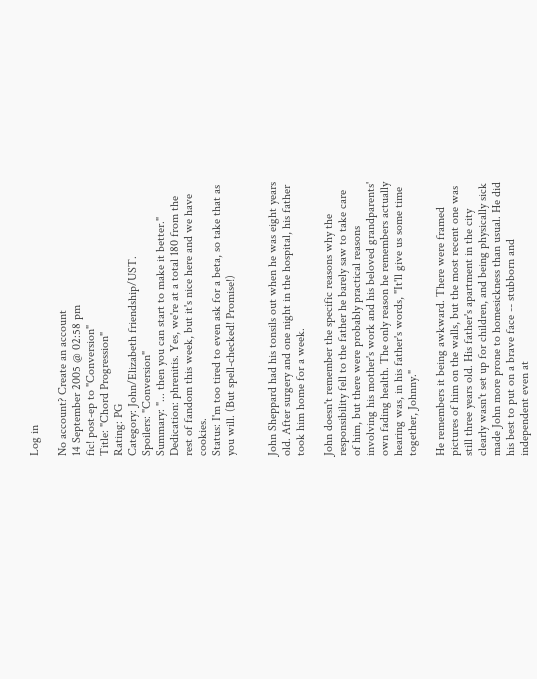Log in

No account? Create an account
14 September 2005 @ 02:58 pm
fic! post-ep to "Conversion"
Title: "Chord Progression"
Rating: PG
Category: John/Elizabeth friendship/UST.
Spoilers: "Conversion"
Summary: "... then you can start to make it better."
Dedication: phrenitis. Yes, we're at a total 180 from the rest of fandom this week, but it's nice here and we have cookies.
Status: I'm too tired to even ask for a beta, so take that as you will. (But spell-checked! Promise!)


John Sheppard had his tonsils out when he was eight years old. After surgery and one night in the hospital, his father took him home for a week.

John doesn't remember the specific reasons why the responsibility fell to the father he barely saw to take care of him, but there were probably practical reasons involving his mother's work and his beloved grandparents' own fading health. The only reason he remembers actually hearing was, in his father's words, "It'll give us some time together, Johnny."

He remembers it being awkward. There were framed pictures of him on the walls, but the most recent one was still three years old. His father's apartment in the city clearly wasn't set up for children, and being physically sick made John more prone to homesickness than usual. He did his best to put on a brave face -- stubborn and independent even at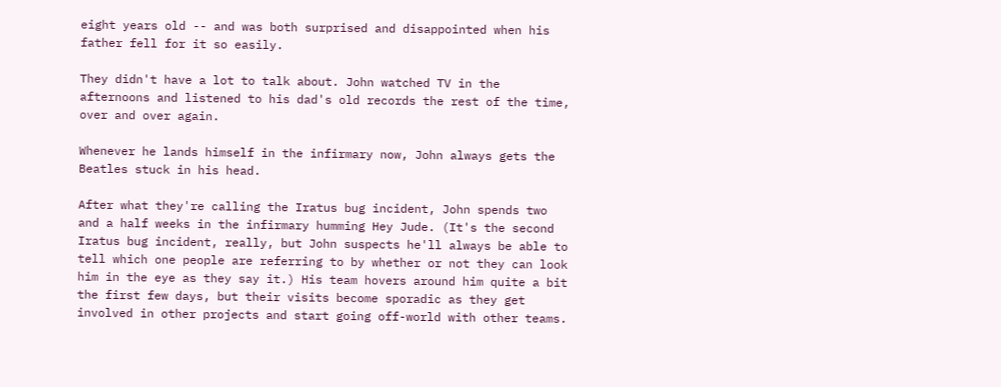eight years old -- and was both surprised and disappointed when his father fell for it so easily.

They didn't have a lot to talk about. John watched TV in the afternoons and listened to his dad's old records the rest of the time, over and over again.

Whenever he lands himself in the infirmary now, John always gets the Beatles stuck in his head.

After what they're calling the Iratus bug incident, John spends two and a half weeks in the infirmary humming Hey Jude. (It's the second Iratus bug incident, really, but John suspects he'll always be able to tell which one people are referring to by whether or not they can look him in the eye as they say it.) His team hovers around him quite a bit the first few days, but their visits become sporadic as they get involved in other projects and start going off-world with other teams.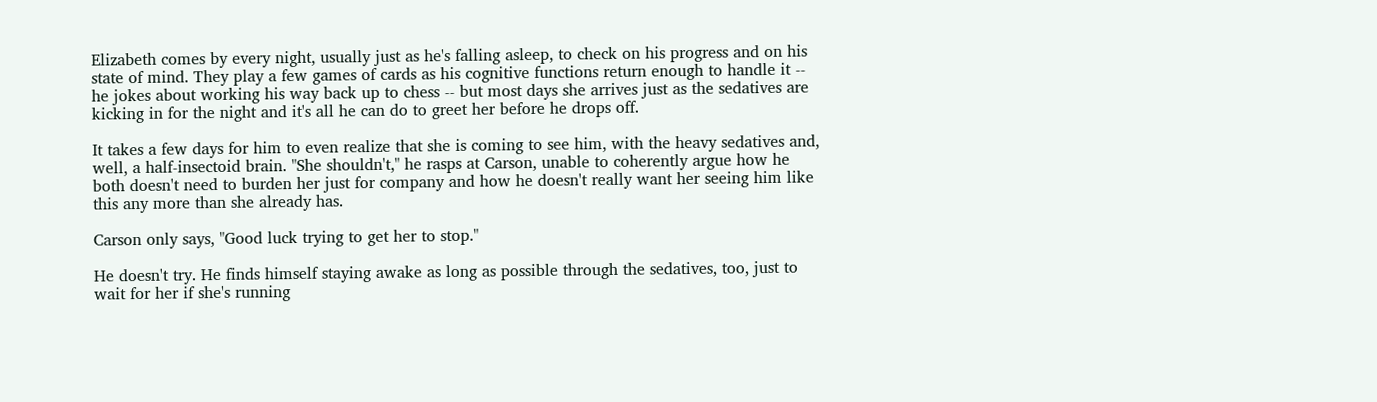Elizabeth comes by every night, usually just as he's falling asleep, to check on his progress and on his state of mind. They play a few games of cards as his cognitive functions return enough to handle it -- he jokes about working his way back up to chess -- but most days she arrives just as the sedatives are kicking in for the night and it's all he can do to greet her before he drops off.

It takes a few days for him to even realize that she is coming to see him, with the heavy sedatives and, well, a half-insectoid brain. "She shouldn't," he rasps at Carson, unable to coherently argue how he both doesn't need to burden her just for company and how he doesn't really want her seeing him like this any more than she already has.

Carson only says, "Good luck trying to get her to stop."

He doesn't try. He finds himself staying awake as long as possible through the sedatives, too, just to wait for her if she's running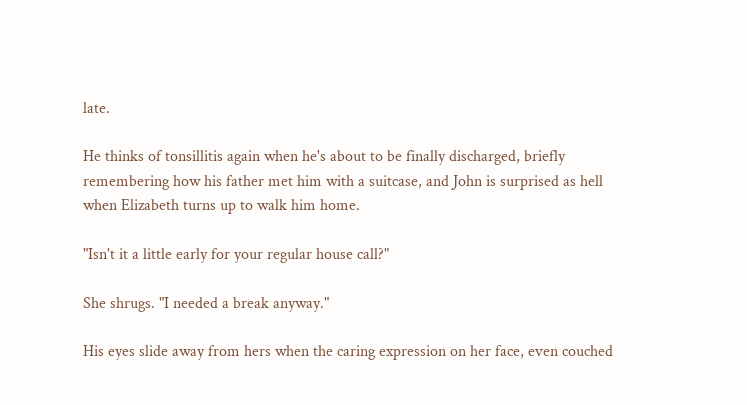late.

He thinks of tonsillitis again when he's about to be finally discharged, briefly remembering how his father met him with a suitcase, and John is surprised as hell when Elizabeth turns up to walk him home.

"Isn't it a little early for your regular house call?"

She shrugs. "I needed a break anyway."

His eyes slide away from hers when the caring expression on her face, even couched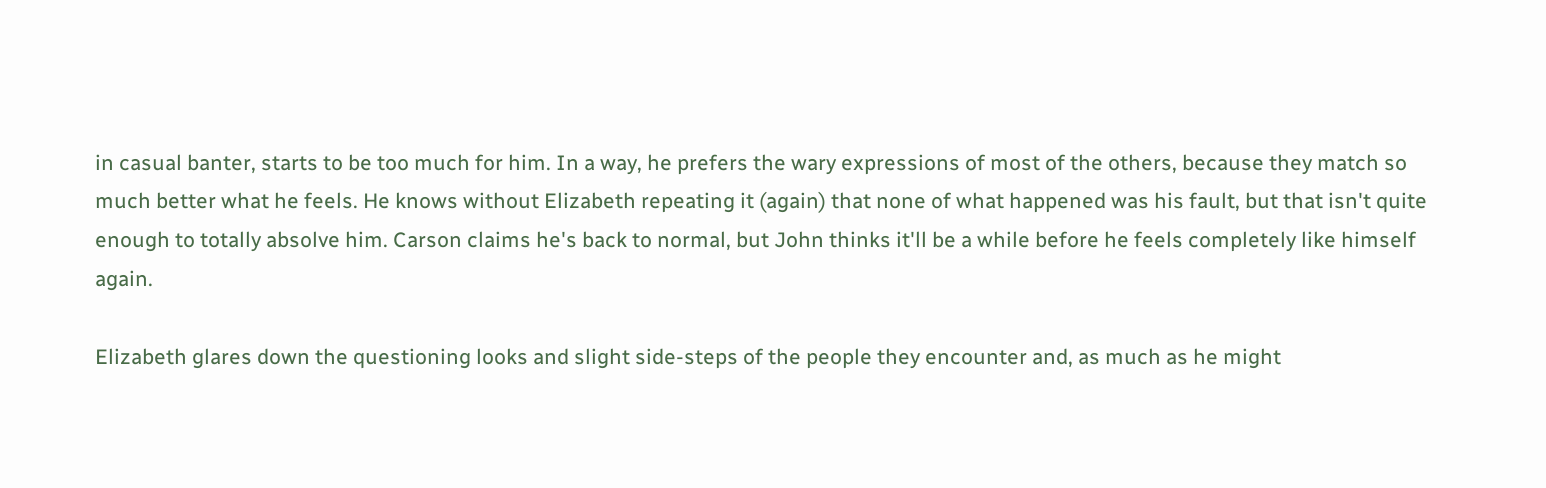in casual banter, starts to be too much for him. In a way, he prefers the wary expressions of most of the others, because they match so much better what he feels. He knows without Elizabeth repeating it (again) that none of what happened was his fault, but that isn't quite enough to totally absolve him. Carson claims he's back to normal, but John thinks it'll be a while before he feels completely like himself again.

Elizabeth glares down the questioning looks and slight side-steps of the people they encounter and, as much as he might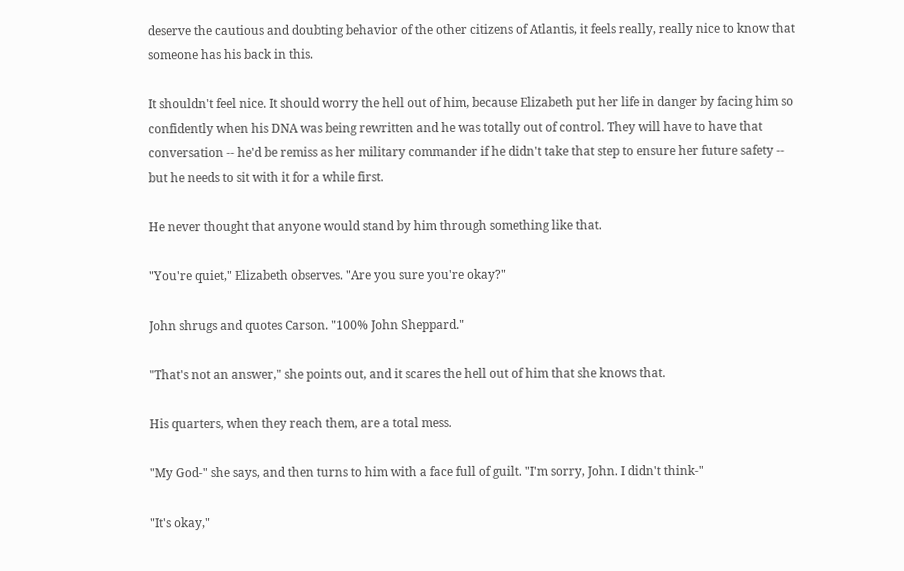deserve the cautious and doubting behavior of the other citizens of Atlantis, it feels really, really nice to know that someone has his back in this.

It shouldn't feel nice. It should worry the hell out of him, because Elizabeth put her life in danger by facing him so confidently when his DNA was being rewritten and he was totally out of control. They will have to have that conversation -- he'd be remiss as her military commander if he didn't take that step to ensure her future safety -- but he needs to sit with it for a while first.

He never thought that anyone would stand by him through something like that.

"You're quiet," Elizabeth observes. "Are you sure you're okay?"

John shrugs and quotes Carson. "100% John Sheppard."

"That's not an answer," she points out, and it scares the hell out of him that she knows that.

His quarters, when they reach them, are a total mess.

"My God-" she says, and then turns to him with a face full of guilt. "I'm sorry, John. I didn't think-"

"It's okay,"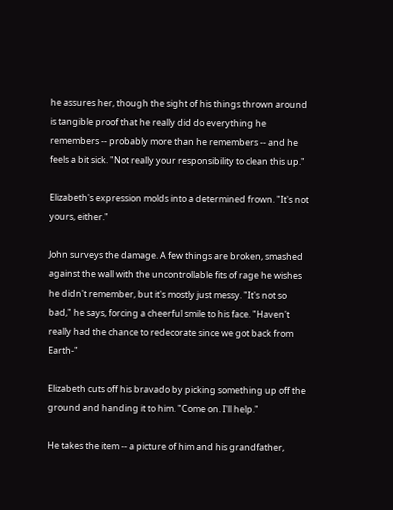he assures her, though the sight of his things thrown around is tangible proof that he really did do everything he remembers -- probably more than he remembers -- and he feels a bit sick. "Not really your responsibility to clean this up."

Elizabeth's expression molds into a determined frown. "It's not yours, either."

John surveys the damage. A few things are broken, smashed against the wall with the uncontrollable fits of rage he wishes he didn't remember, but it's mostly just messy. "It's not so bad," he says, forcing a cheerful smile to his face. "Haven't really had the chance to redecorate since we got back from Earth-"

Elizabeth cuts off his bravado by picking something up off the ground and handing it to him. "Come on. I'll help."

He takes the item -- a picture of him and his grandfather,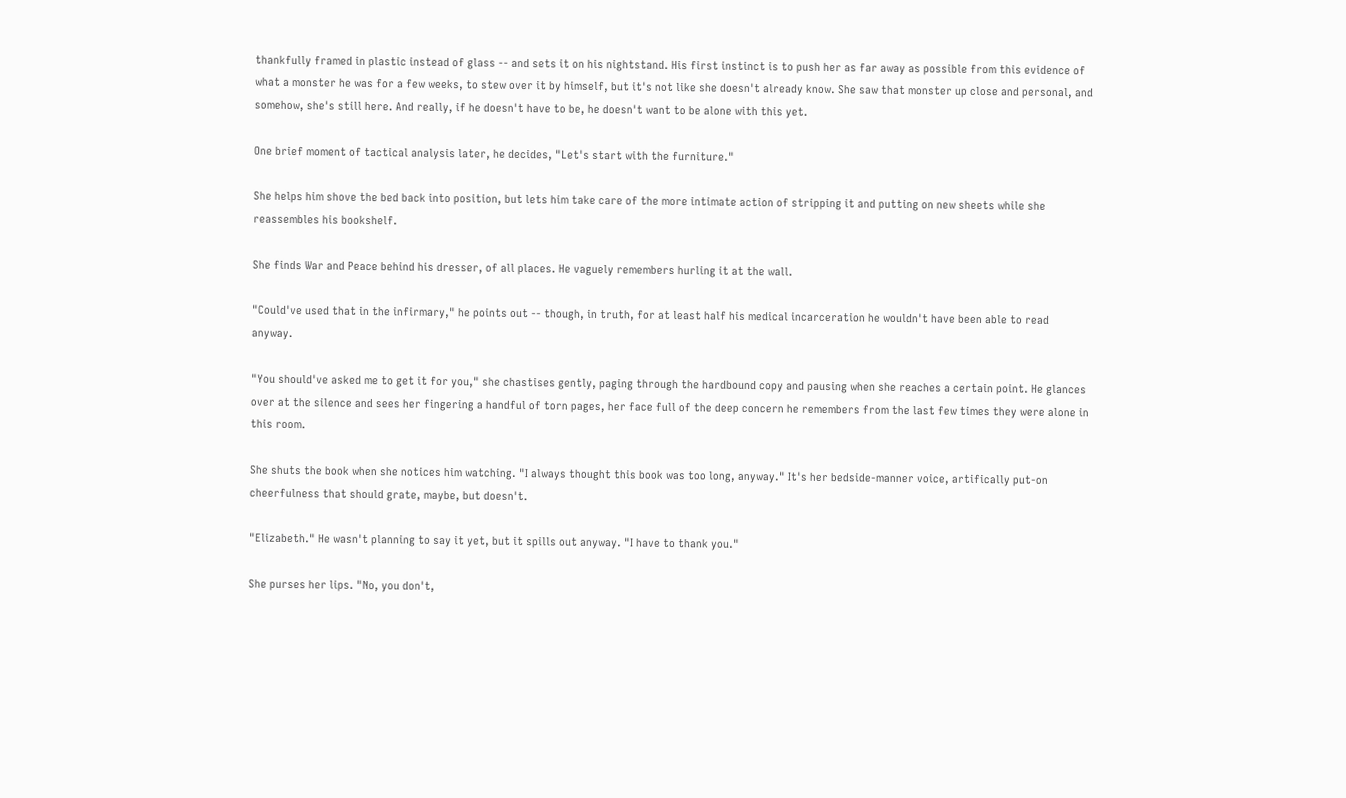thankfully framed in plastic instead of glass -- and sets it on his nightstand. His first instinct is to push her as far away as possible from this evidence of what a monster he was for a few weeks, to stew over it by himself, but it's not like she doesn't already know. She saw that monster up close and personal, and somehow, she's still here. And really, if he doesn't have to be, he doesn't want to be alone with this yet.

One brief moment of tactical analysis later, he decides, "Let's start with the furniture."

She helps him shove the bed back into position, but lets him take care of the more intimate action of stripping it and putting on new sheets while she reassembles his bookshelf.

She finds War and Peace behind his dresser, of all places. He vaguely remembers hurling it at the wall.

"Could've used that in the infirmary," he points out -- though, in truth, for at least half his medical incarceration he wouldn't have been able to read anyway.

"You should've asked me to get it for you," she chastises gently, paging through the hardbound copy and pausing when she reaches a certain point. He glances over at the silence and sees her fingering a handful of torn pages, her face full of the deep concern he remembers from the last few times they were alone in this room.

She shuts the book when she notices him watching. "I always thought this book was too long, anyway." It's her bedside-manner voice, artifically put-on cheerfulness that should grate, maybe, but doesn't.

"Elizabeth." He wasn't planning to say it yet, but it spills out anyway. "I have to thank you."

She purses her lips. "No, you don't,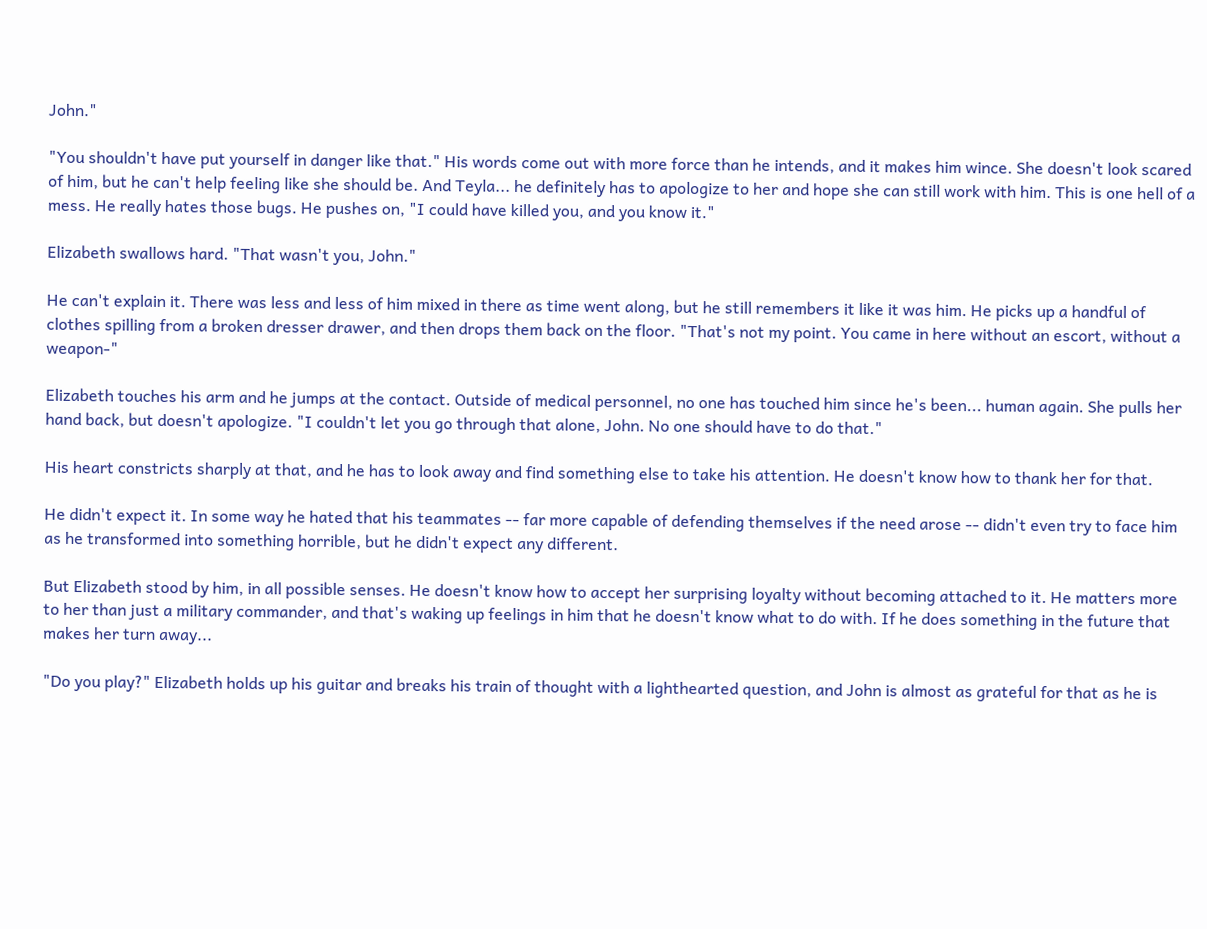John."

"You shouldn't have put yourself in danger like that." His words come out with more force than he intends, and it makes him wince. She doesn't look scared of him, but he can't help feeling like she should be. And Teyla... he definitely has to apologize to her and hope she can still work with him. This is one hell of a mess. He really hates those bugs. He pushes on, "I could have killed you, and you know it."

Elizabeth swallows hard. "That wasn't you, John."

He can't explain it. There was less and less of him mixed in there as time went along, but he still remembers it like it was him. He picks up a handful of clothes spilling from a broken dresser drawer, and then drops them back on the floor. "That's not my point. You came in here without an escort, without a weapon-"

Elizabeth touches his arm and he jumps at the contact. Outside of medical personnel, no one has touched him since he's been... human again. She pulls her hand back, but doesn't apologize. "I couldn't let you go through that alone, John. No one should have to do that."

His heart constricts sharply at that, and he has to look away and find something else to take his attention. He doesn't know how to thank her for that.

He didn't expect it. In some way he hated that his teammates -- far more capable of defending themselves if the need arose -- didn't even try to face him as he transformed into something horrible, but he didn't expect any different.

But Elizabeth stood by him, in all possible senses. He doesn't know how to accept her surprising loyalty without becoming attached to it. He matters more to her than just a military commander, and that's waking up feelings in him that he doesn't know what to do with. If he does something in the future that makes her turn away...

"Do you play?" Elizabeth holds up his guitar and breaks his train of thought with a lighthearted question, and John is almost as grateful for that as he is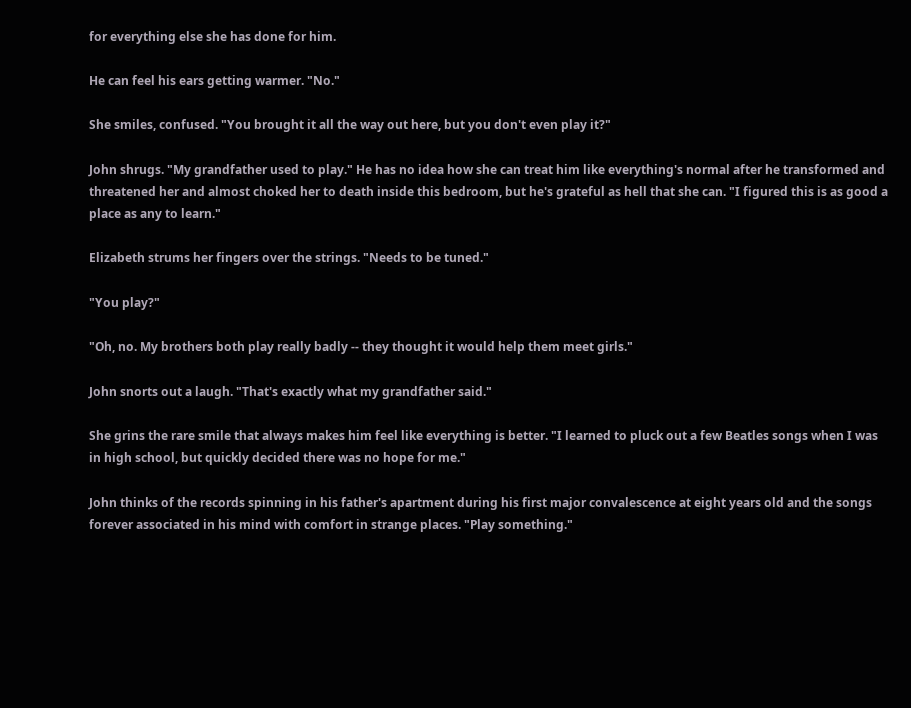for everything else she has done for him.

He can feel his ears getting warmer. "No."

She smiles, confused. "You brought it all the way out here, but you don't even play it?"

John shrugs. "My grandfather used to play." He has no idea how she can treat him like everything's normal after he transformed and threatened her and almost choked her to death inside this bedroom, but he's grateful as hell that she can. "I figured this is as good a place as any to learn."

Elizabeth strums her fingers over the strings. "Needs to be tuned."

"You play?"

"Oh, no. My brothers both play really badly -- they thought it would help them meet girls."

John snorts out a laugh. "That's exactly what my grandfather said."

She grins the rare smile that always makes him feel like everything is better. "I learned to pluck out a few Beatles songs when I was in high school, but quickly decided there was no hope for me."

John thinks of the records spinning in his father's apartment during his first major convalescence at eight years old and the songs forever associated in his mind with comfort in strange places. "Play something."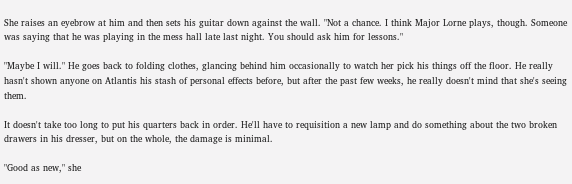She raises an eyebrow at him and then sets his guitar down against the wall. "Not a chance. I think Major Lorne plays, though. Someone was saying that he was playing in the mess hall late last night. You should ask him for lessons."

"Maybe I will." He goes back to folding clothes, glancing behind him occasionally to watch her pick his things off the floor. He really hasn't shown anyone on Atlantis his stash of personal effects before, but after the past few weeks, he really doesn't mind that she's seeing them.

It doesn't take too long to put his quarters back in order. He'll have to requisition a new lamp and do something about the two broken drawers in his dresser, but on the whole, the damage is minimal.

"Good as new," she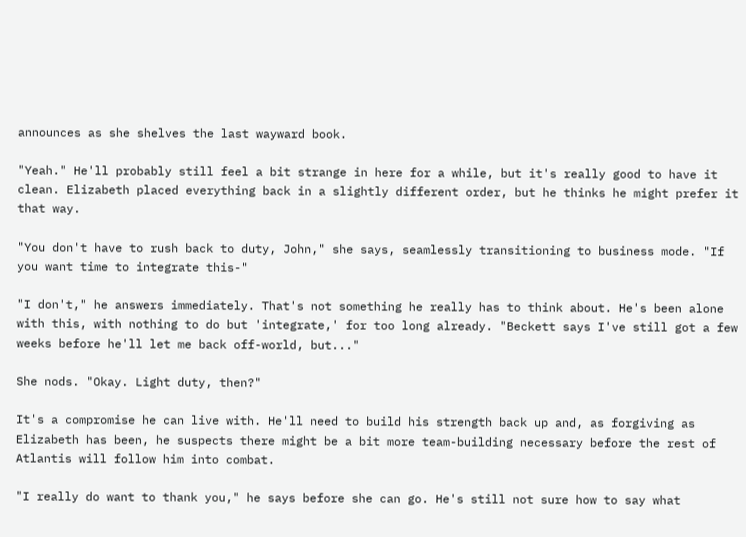announces as she shelves the last wayward book.

"Yeah." He'll probably still feel a bit strange in here for a while, but it's really good to have it clean. Elizabeth placed everything back in a slightly different order, but he thinks he might prefer it that way.

"You don't have to rush back to duty, John," she says, seamlessly transitioning to business mode. "If you want time to integrate this-"

"I don't," he answers immediately. That's not something he really has to think about. He's been alone with this, with nothing to do but 'integrate,' for too long already. "Beckett says I've still got a few weeks before he'll let me back off-world, but..."

She nods. "Okay. Light duty, then?"

It's a compromise he can live with. He'll need to build his strength back up and, as forgiving as Elizabeth has been, he suspects there might be a bit more team-building necessary before the rest of Atlantis will follow him into combat.

"I really do want to thank you," he says before she can go. He's still not sure how to say what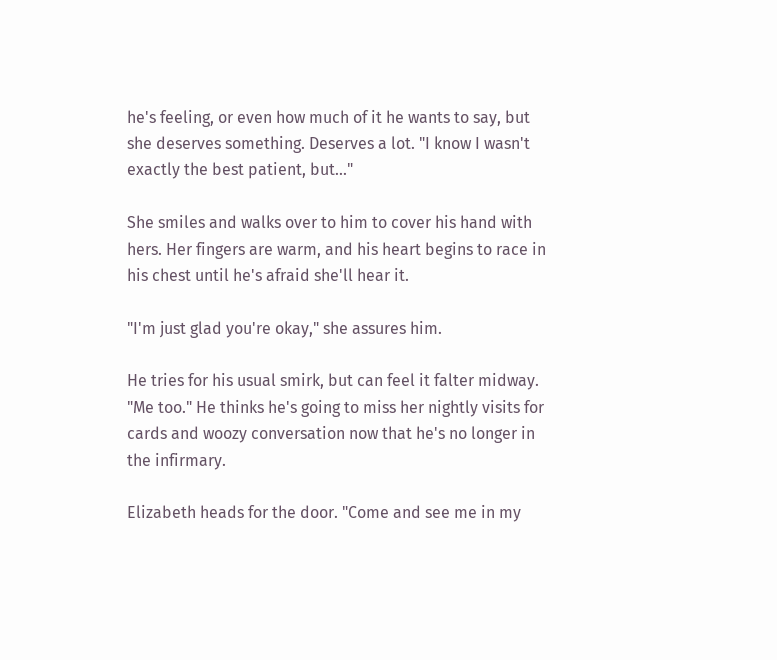he's feeling, or even how much of it he wants to say, but she deserves something. Deserves a lot. "I know I wasn't exactly the best patient, but..."

She smiles and walks over to him to cover his hand with hers. Her fingers are warm, and his heart begins to race in his chest until he's afraid she'll hear it.

"I'm just glad you're okay," she assures him.

He tries for his usual smirk, but can feel it falter midway. "Me too." He thinks he's going to miss her nightly visits for cards and woozy conversation now that he's no longer in the infirmary.

Elizabeth heads for the door. "Come and see me in my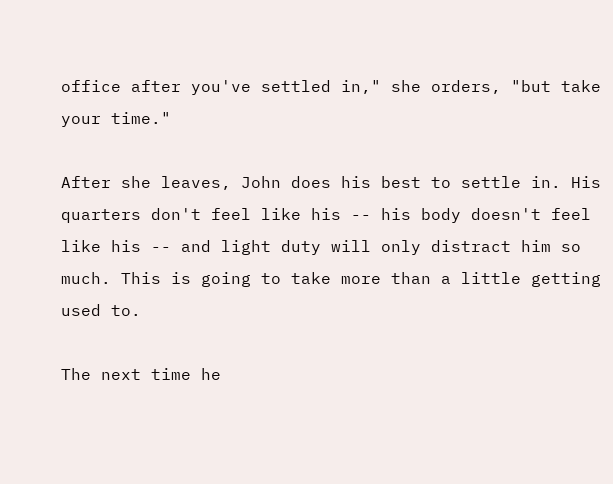office after you've settled in," she orders, "but take your time."

After she leaves, John does his best to settle in. His quarters don't feel like his -- his body doesn't feel like his -- and light duty will only distract him so much. This is going to take more than a little getting used to.

The next time he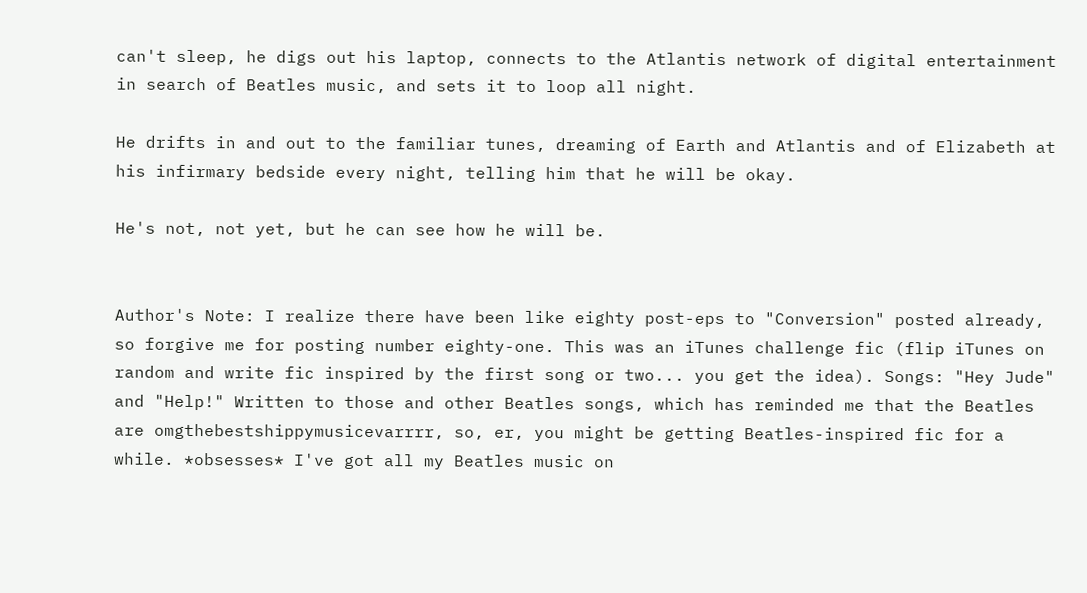can't sleep, he digs out his laptop, connects to the Atlantis network of digital entertainment in search of Beatles music, and sets it to loop all night.

He drifts in and out to the familiar tunes, dreaming of Earth and Atlantis and of Elizabeth at his infirmary bedside every night, telling him that he will be okay.

He's not, not yet, but he can see how he will be.


Author's Note: I realize there have been like eighty post-eps to "Conversion" posted already, so forgive me for posting number eighty-one. This was an iTunes challenge fic (flip iTunes on random and write fic inspired by the first song or two... you get the idea). Songs: "Hey Jude" and "Help!" Written to those and other Beatles songs, which has reminded me that the Beatles are omgthebestshippymusicevarrrr, so, er, you might be getting Beatles-inspired fic for a while. *obsesses* I've got all my Beatles music on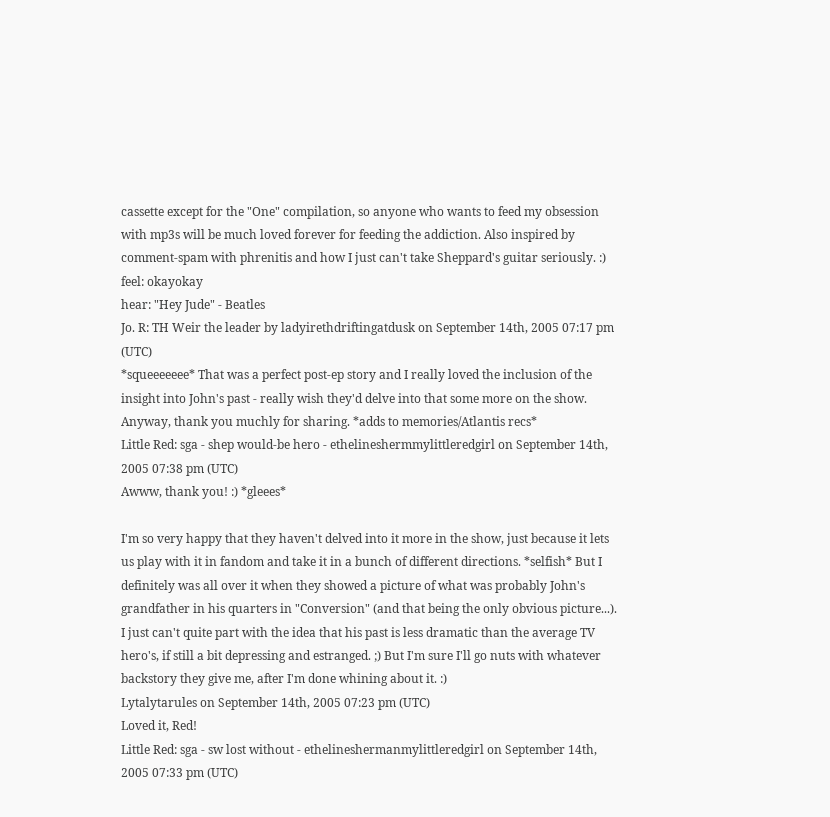cassette except for the "One" compilation, so anyone who wants to feed my obsession with mp3s will be much loved forever for feeding the addiction. Also inspired by comment-spam with phrenitis and how I just can't take Sheppard's guitar seriously. :)
feel: okayokay
hear: "Hey Jude" - Beatles
Jo. R: TH Weir the leader by ladyirethdriftingatdusk on September 14th, 2005 07:17 pm (UTC)
*squeeeeeee* That was a perfect post-ep story and I really loved the inclusion of the insight into John's past - really wish they'd delve into that some more on the show. Anyway, thank you muchly for sharing. *adds to memories/Atlantis recs*
Little Red: sga - shep would-be hero - ethelineshermmylittleredgirl on September 14th, 2005 07:38 pm (UTC)
Awww, thank you! :) *gleees*

I'm so very happy that they haven't delved into it more in the show, just because it lets us play with it in fandom and take it in a bunch of different directions. *selfish* But I definitely was all over it when they showed a picture of what was probably John's grandfather in his quarters in "Conversion" (and that being the only obvious picture...). I just can't quite part with the idea that his past is less dramatic than the average TV hero's, if still a bit depressing and estranged. ;) But I'm sure I'll go nuts with whatever backstory they give me, after I'm done whining about it. :)
Lytalytarules on September 14th, 2005 07:23 pm (UTC)
Loved it, Red!
Little Red: sga - sw lost without - ethelineshermanmylittleredgirl on September 14th, 2005 07:33 pm (UTC)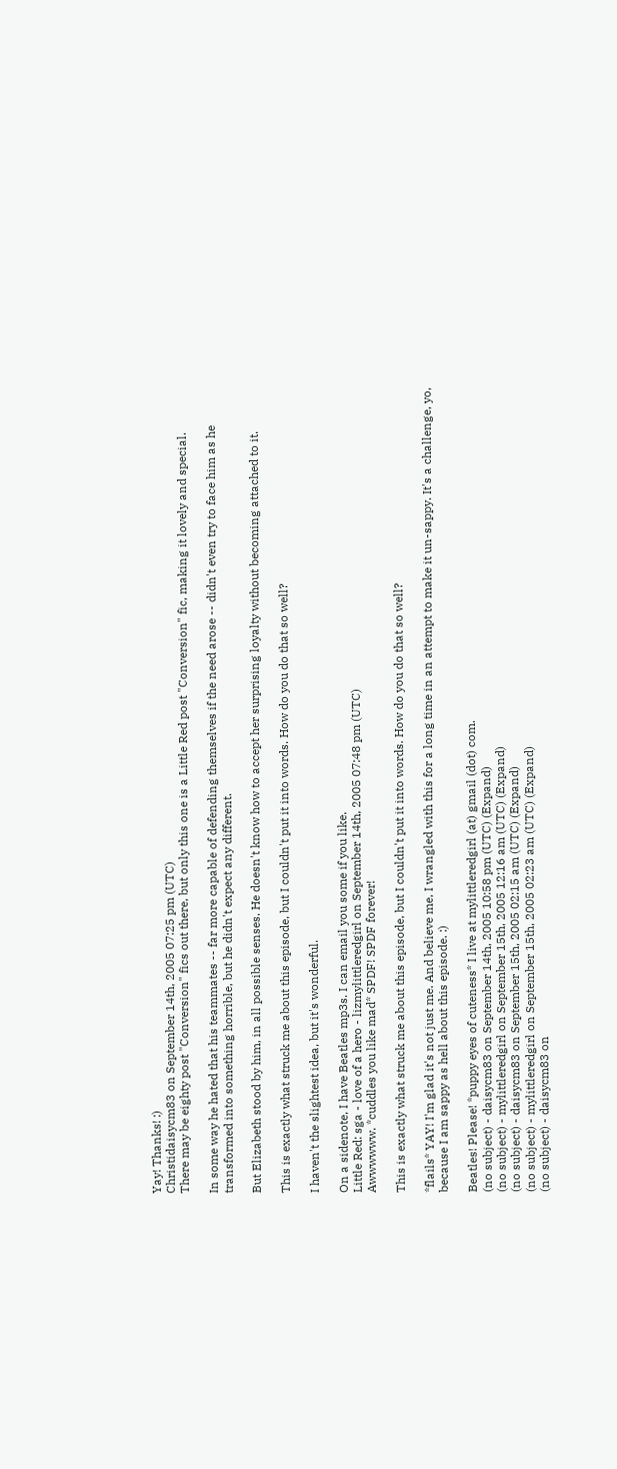Yay! Thanks! :)
Christidaisycm83 on September 14th, 2005 07:25 pm (UTC)
There may be eighty post "Conversion" fics out there, but only this one is a Little Red post "Conversion" fic, making it lovely and special.

In some way he hated that his teammates -- far more capable of defending themselves if the need arose -- didn't even try to face him as he transformed into something horrible, but he didn't expect any different.

But Elizabeth stood by him, in all possible senses. He doesn't know how to accept her surprising loyalty without becoming attached to it.

This is exactly what struck me about this episode, but I couldn't put it into words. How do you do that so well?

I haven't the slightest idea, but it's wonderful.

On a sidenote, I have Beatles mp3s. I can email you some if you like.
Little Red: sga - love of a hero - lizmylittleredgirl on September 14th, 2005 07:48 pm (UTC)
Awwwwww. *cuddles you like mad* SPDF! SPDF forever!

This is exactly what struck me about this episode, but I couldn't put it into words. How do you do that so well?

*flails* YAY! I'm glad it's not just me. And believe me, I wrangled with this for a long time in an attempt to make it un-sappy. It's a challenge, yo, because I am sappy as hell about this episode. :)

Beatles! Please! *puppy eyes of cuteness* I live at mylittleredgirl (at) gmail (dot) com.
(no subject) - daisycm83 on September 14th, 2005 10:58 pm (UTC) (Expand)
(no subject) - mylittleredgirl on September 15th, 2005 12:16 am (UTC) (Expand)
(no subject) - daisycm83 on September 15th, 2005 02:15 am (UTC) (Expand)
(no subject) - mylittleredgirl on September 15th, 2005 02:23 am (UTC) (Expand)
(no subject) - daisycm83 on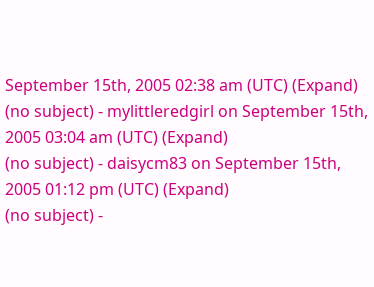September 15th, 2005 02:38 am (UTC) (Expand)
(no subject) - mylittleredgirl on September 15th, 2005 03:04 am (UTC) (Expand)
(no subject) - daisycm83 on September 15th, 2005 01:12 pm (UTC) (Expand)
(no subject) -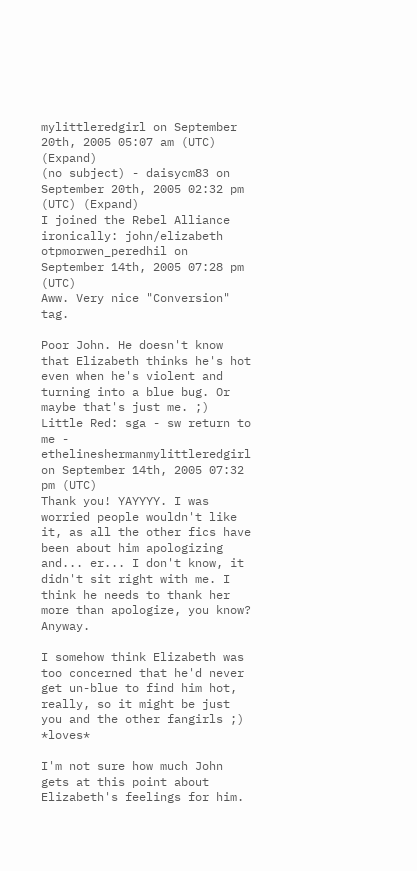mylittleredgirl on September 20th, 2005 05:07 am (UTC) (Expand)
(no subject) - daisycm83 on September 20th, 2005 02:32 pm (UTC) (Expand)
I joined the Rebel Alliance ironically: john/elizabeth otpmorwen_peredhil on September 14th, 2005 07:28 pm (UTC)
Aww. Very nice "Conversion" tag.

Poor John. He doesn't know that Elizabeth thinks he's hot even when he's violent and turning into a blue bug. Or maybe that's just me. ;)
Little Red: sga - sw return to me - ethelineshermanmylittleredgirl on September 14th, 2005 07:32 pm (UTC)
Thank you! YAYYYY. I was worried people wouldn't like it, as all the other fics have been about him apologizing and... er... I don't know, it didn't sit right with me. I think he needs to thank her more than apologize, you know? Anyway.

I somehow think Elizabeth was too concerned that he'd never get un-blue to find him hot, really, so it might be just you and the other fangirls ;) *loves*

I'm not sure how much John gets at this point about Elizabeth's feelings for him.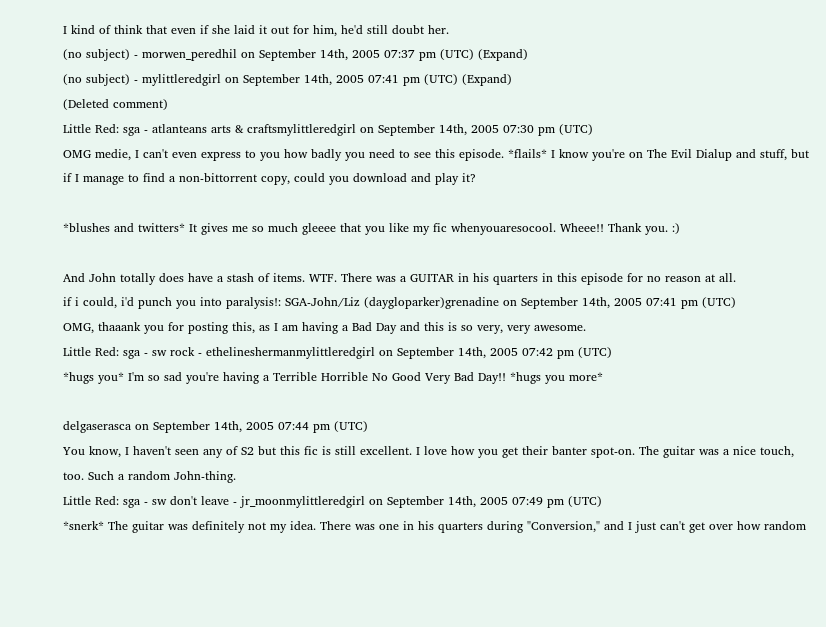I kind of think that even if she laid it out for him, he'd still doubt her.
(no subject) - morwen_peredhil on September 14th, 2005 07:37 pm (UTC) (Expand)
(no subject) - mylittleredgirl on September 14th, 2005 07:41 pm (UTC) (Expand)
(Deleted comment)
Little Red: sga - atlanteans arts & craftsmylittleredgirl on September 14th, 2005 07:30 pm (UTC)
OMG medie, I can't even express to you how badly you need to see this episode. *flails* I know you're on The Evil Dialup and stuff, but if I manage to find a non-bittorrent copy, could you download and play it?

*blushes and twitters* It gives me so much gleeee that you like my fic whenyouaresocool. Wheee!! Thank you. :)

And John totally does have a stash of items. WTF. There was a GUITAR in his quarters in this episode for no reason at all.
if i could, i'd punch you into paralysis!: SGA-John/Liz (daygloparker)grenadine on September 14th, 2005 07:41 pm (UTC)
OMG, thaaank you for posting this, as I am having a Bad Day and this is so very, very awesome.
Little Red: sga - sw rock - ethelineshermanmylittleredgirl on September 14th, 2005 07:42 pm (UTC)
*hugs you* I'm so sad you're having a Terrible Horrible No Good Very Bad Day!! *hugs you more*

delgaserasca on September 14th, 2005 07:44 pm (UTC)
You know, I haven't seen any of S2 but this fic is still excellent. I love how you get their banter spot-on. The guitar was a nice touch, too. Such a random John-thing.
Little Red: sga - sw don't leave - jr_moonmylittleredgirl on September 14th, 2005 07:49 pm (UTC)
*snerk* The guitar was definitely not my idea. There was one in his quarters during "Conversion," and I just can't get over how random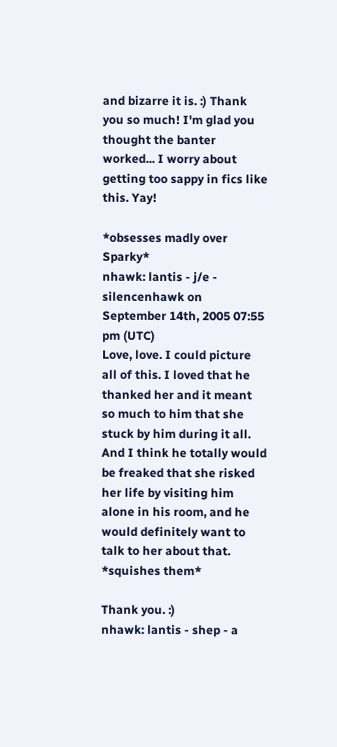and bizarre it is. :) Thank you so much! I'm glad you thought the banter worked... I worry about getting too sappy in fics like this. Yay!

*obsesses madly over Sparky*
nhawk: lantis - j/e - silencenhawk on September 14th, 2005 07:55 pm (UTC)
Love, love. I could picture all of this. I loved that he thanked her and it meant so much to him that she stuck by him during it all. And I think he totally would be freaked that she risked her life by visiting him alone in his room, and he would definitely want to talk to her about that. *squishes them*

Thank you. :)
nhawk: lantis - shep - a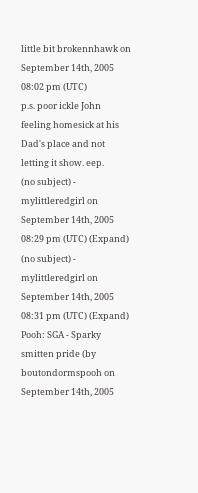little bit brokennhawk on September 14th, 2005 08:02 pm (UTC)
p.s. poor ickle John feeling homesick at his Dad's place and not letting it show. eep.
(no subject) - mylittleredgirl on September 14th, 2005 08:29 pm (UTC) (Expand)
(no subject) - mylittleredgirl on September 14th, 2005 08:31 pm (UTC) (Expand)
Pooh: SGA - Sparky smitten pride (by boutondormspooh on September 14th, 2005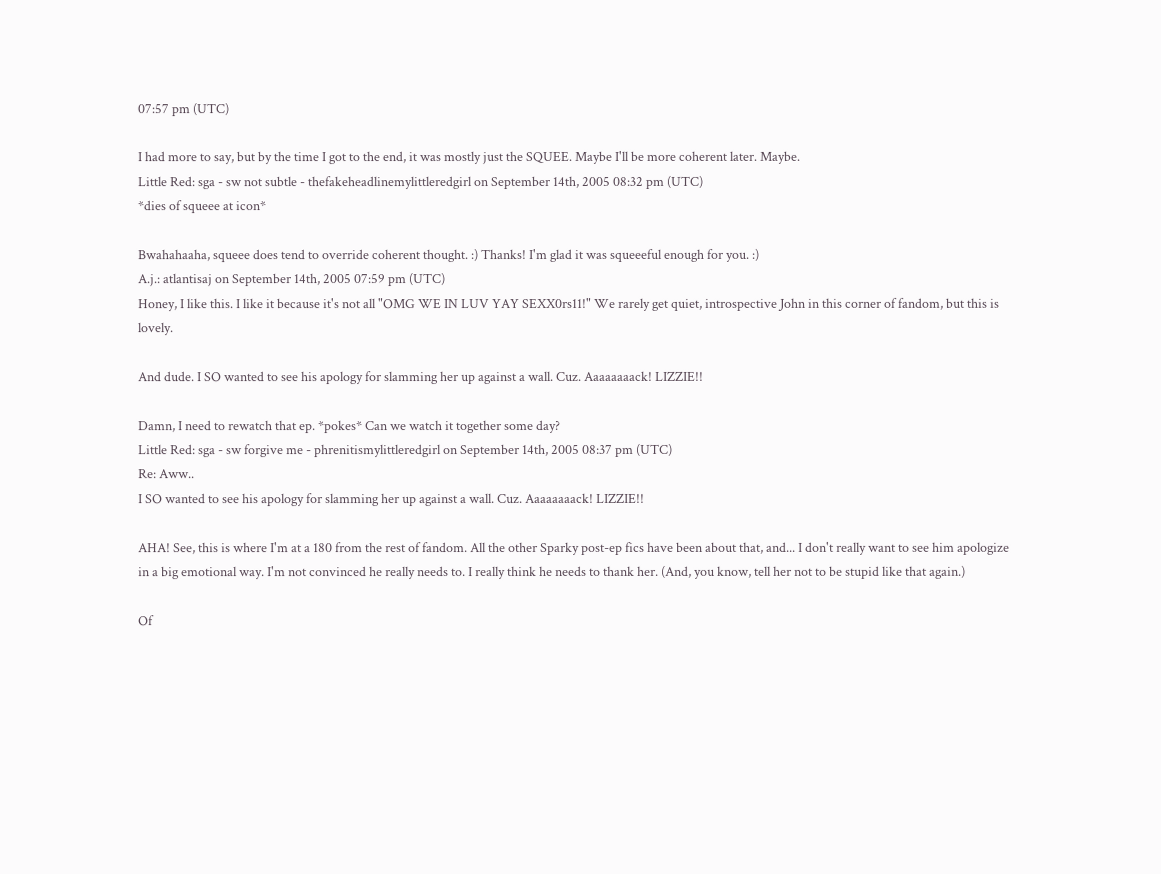07:57 pm (UTC)

I had more to say, but by the time I got to the end, it was mostly just the SQUEE. Maybe I'll be more coherent later. Maybe.
Little Red: sga - sw not subtle - thefakeheadlinemylittleredgirl on September 14th, 2005 08:32 pm (UTC)
*dies of squeee at icon*

Bwahahaaha, squeee does tend to override coherent thought. :) Thanks! I'm glad it was squeeeful enough for you. :)
A.j.: atlantisaj on September 14th, 2005 07:59 pm (UTC)
Honey, I like this. I like it because it's not all "OMG WE IN LUV YAY SEXX0rs11!" We rarely get quiet, introspective John in this corner of fandom, but this is lovely.

And dude. I SO wanted to see his apology for slamming her up against a wall. Cuz. Aaaaaaaack! LIZZIE!!

Damn, I need to rewatch that ep. *pokes* Can we watch it together some day?
Little Red: sga - sw forgive me - phrenitismylittleredgirl on September 14th, 2005 08:37 pm (UTC)
Re: Aww..
I SO wanted to see his apology for slamming her up against a wall. Cuz. Aaaaaaaack! LIZZIE!!

AHA! See, this is where I'm at a 180 from the rest of fandom. All the other Sparky post-ep fics have been about that, and... I don't really want to see him apologize in a big emotional way. I'm not convinced he really needs to. I really think he needs to thank her. (And, you know, tell her not to be stupid like that again.)

Of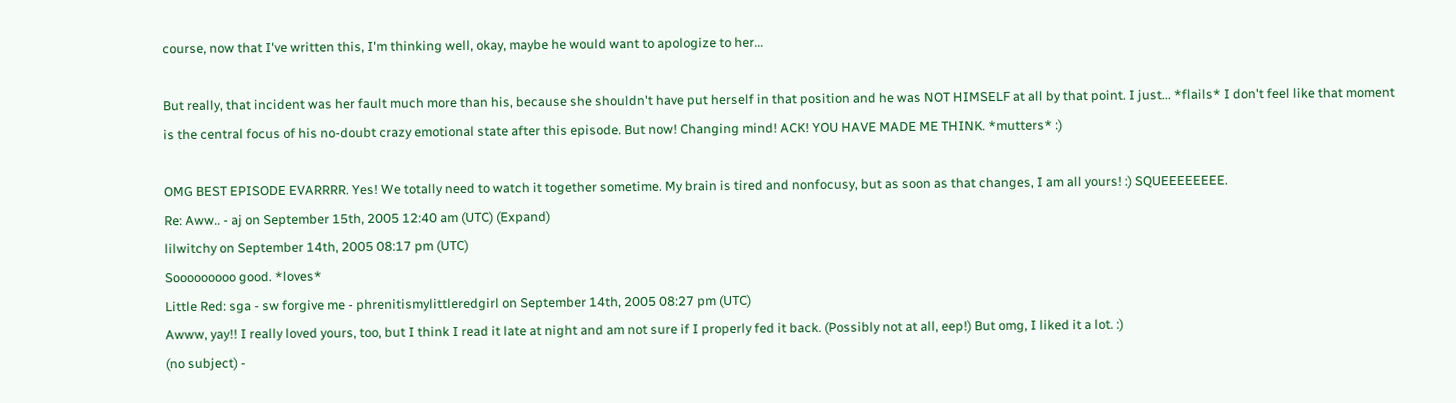course, now that I've written this, I'm thinking well, okay, maybe he would want to apologize to her...

But really, that incident was her fault much more than his, because she shouldn't have put herself in that position and he was NOT HIMSELF at all by that point. I just... *flails* I don't feel like that moment is the central focus of his no-doubt crazy emotional state after this episode. But now! Changing mind! ACK! YOU HAVE MADE ME THINK. *mutters* :)

OMG BEST EPISODE EVARRRR. Yes! We totally need to watch it together sometime. My brain is tired and nonfocusy, but as soon as that changes, I am all yours! :) SQUEEEEEEEE.
Re: Aww.. - aj on September 15th, 2005 12:40 am (UTC) (Expand)
lilwitchy on September 14th, 2005 08:17 pm (UTC)
Sooooooooo good. *loves*
Little Red: sga - sw forgive me - phrenitismylittleredgirl on September 14th, 2005 08:27 pm (UTC)
Awww, yay!! I really loved yours, too, but I think I read it late at night and am not sure if I properly fed it back. (Possibly not at all, eep!) But omg, I liked it a lot. :)
(no subject) -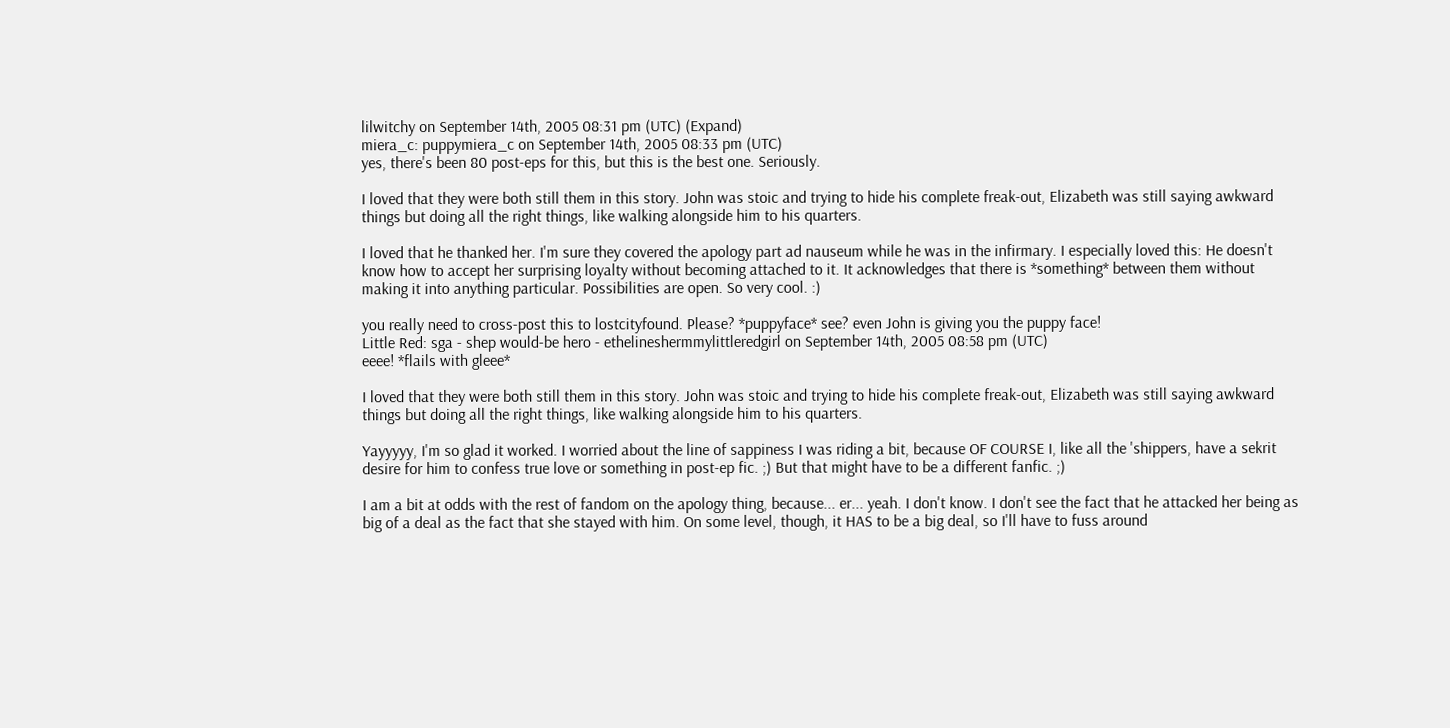lilwitchy on September 14th, 2005 08:31 pm (UTC) (Expand)
miera_c: puppymiera_c on September 14th, 2005 08:33 pm (UTC)
yes, there's been 80 post-eps for this, but this is the best one. Seriously.

I loved that they were both still them in this story. John was stoic and trying to hide his complete freak-out, Elizabeth was still saying awkward things but doing all the right things, like walking alongside him to his quarters.

I loved that he thanked her. I'm sure they covered the apology part ad nauseum while he was in the infirmary. I especially loved this: He doesn't know how to accept her surprising loyalty without becoming attached to it. It acknowledges that there is *something* between them without making it into anything particular. Possibilities are open. So very cool. :)

you really need to cross-post this to lostcityfound. Please? *puppyface* see? even John is giving you the puppy face!
Little Red: sga - shep would-be hero - ethelineshermmylittleredgirl on September 14th, 2005 08:58 pm (UTC)
eeee! *flails with gleee*

I loved that they were both still them in this story. John was stoic and trying to hide his complete freak-out, Elizabeth was still saying awkward things but doing all the right things, like walking alongside him to his quarters.

Yayyyyy, I'm so glad it worked. I worried about the line of sappiness I was riding a bit, because OF COURSE I, like all the 'shippers, have a sekrit desire for him to confess true love or something in post-ep fic. ;) But that might have to be a different fanfic. ;)

I am a bit at odds with the rest of fandom on the apology thing, because... er... yeah. I don't know. I don't see the fact that he attacked her being as big of a deal as the fact that she stayed with him. On some level, though, it HAS to be a big deal, so I'll have to fuss around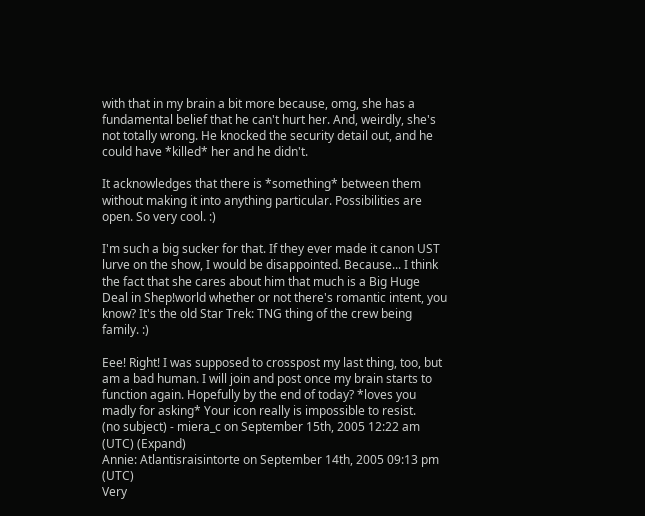with that in my brain a bit more because, omg, she has a fundamental belief that he can't hurt her. And, weirdly, she's not totally wrong. He knocked the security detail out, and he could have *killed* her and he didn't.

It acknowledges that there is *something* between them without making it into anything particular. Possibilities are open. So very cool. :)

I'm such a big sucker for that. If they ever made it canon UST lurve on the show, I would be disappointed. Because... I think the fact that she cares about him that much is a Big Huge Deal in Shep!world whether or not there's romantic intent, you know? It's the old Star Trek: TNG thing of the crew being family. :)

Eee! Right! I was supposed to crosspost my last thing, too, but am a bad human. I will join and post once my brain starts to function again. Hopefully by the end of today? *loves you madly for asking* Your icon really is impossible to resist.
(no subject) - miera_c on September 15th, 2005 12:22 am (UTC) (Expand)
Annie: Atlantisraisintorte on September 14th, 2005 09:13 pm (UTC)
Very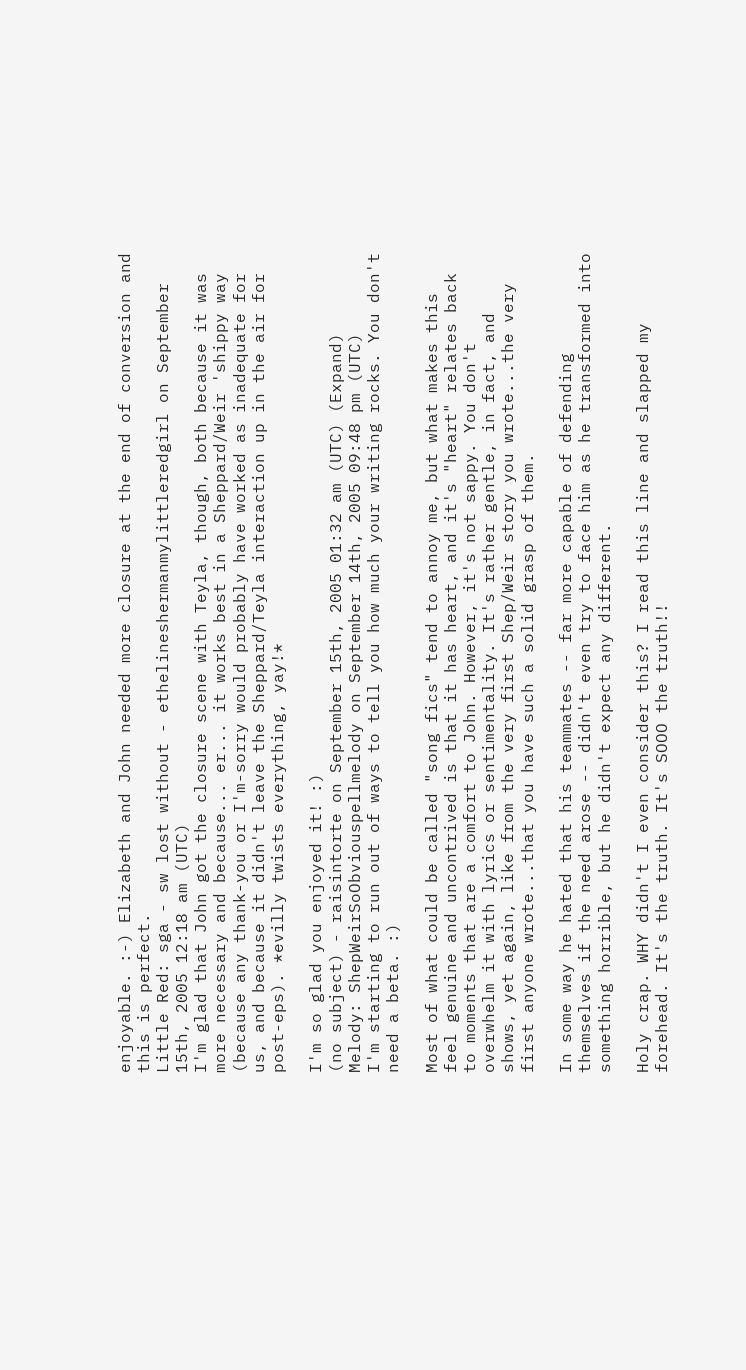enjoyable. :-) Elizabeth and John needed more closure at the end of conversion and this is perfect.
Little Red: sga - sw lost without - ethelineshermanmylittleredgirl on September 15th, 2005 12:18 am (UTC)
I'm glad that John got the closure scene with Teyla, though, both because it was more necessary and because... er... it works best in a Sheppard/Weir 'shippy way (because any thank-you or I'm-sorry would probably have worked as inadequate for us, and because it didn't leave the Sheppard/Teyla interaction up in the air for post-eps). *evilly twists everything, yay!*

I'm so glad you enjoyed it! :)
(no subject) - raisintorte on September 15th, 2005 01:32 am (UTC) (Expand)
Melody: ShepWeirSoObviouspellmelody on September 14th, 2005 09:48 pm (UTC)
I'm starting to run out of ways to tell you how much your writing rocks. You don't need a beta. :)

Most of what could be called "song fics" tend to annoy me, but what makes this feel genuine and uncontrived is that it has heart, and it's "heart" relates back to moments that are a comfort to John. However, it's not sappy. You don't overwhelm it with lyrics or sentimentality. It's rather gentle, in fact, and shows, yet again, like from the very first Shep/Weir story you wrote...the very first anyone wrote...that you have such a solid grasp of them.

In some way he hated that his teammates -- far more capable of defending themselves if the need arose -- didn't even try to face him as he transformed into something horrible, but he didn't expect any different.

Holy crap. WHY didn't I even consider this? I read this line and slapped my forehead. It's the truth. It's SOOO the truth!!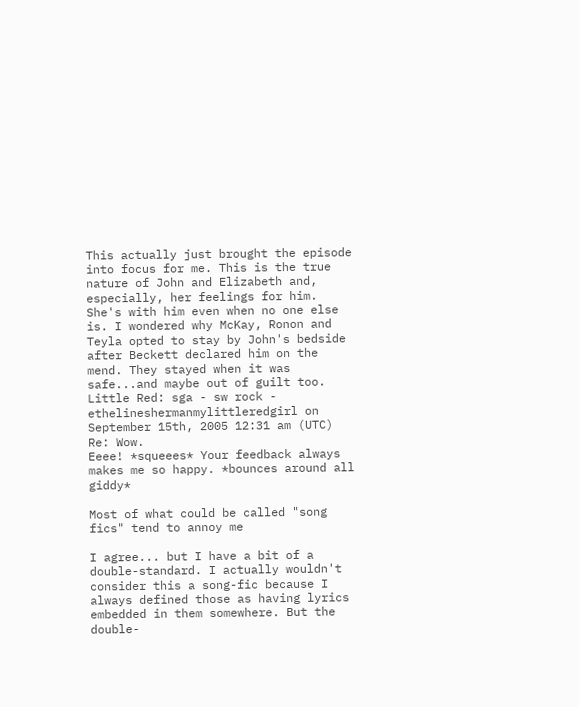This actually just brought the episode into focus for me. This is the true nature of John and Elizabeth and, especially, her feelings for him. She's with him even when no one else is. I wondered why McKay, Ronon and Teyla opted to stay by John's bedside after Beckett declared him on the mend. They stayed when it was safe...and maybe out of guilt too.
Little Red: sga - sw rock - ethelineshermanmylittleredgirl on September 15th, 2005 12:31 am (UTC)
Re: Wow.
Eeee! *squeees* Your feedback always makes me so happy. *bounces around all giddy*

Most of what could be called "song fics" tend to annoy me

I agree... but I have a bit of a double-standard. I actually wouldn't consider this a song-fic because I always defined those as having lyrics embedded in them somewhere. But the double-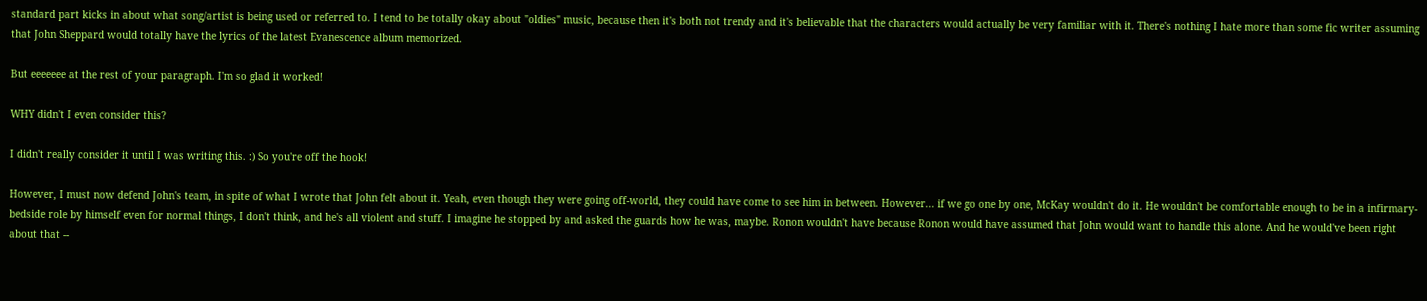standard part kicks in about what song/artist is being used or referred to. I tend to be totally okay about "oldies" music, because then it's both not trendy and it's believable that the characters would actually be very familiar with it. There's nothing I hate more than some fic writer assuming that John Sheppard would totally have the lyrics of the latest Evanescence album memorized.

But eeeeeee at the rest of your paragraph. I'm so glad it worked!

WHY didn't I even consider this?

I didn't really consider it until I was writing this. :) So you're off the hook!

However, I must now defend John's team, in spite of what I wrote that John felt about it. Yeah, even though they were going off-world, they could have come to see him in between. However... if we go one by one, McKay wouldn't do it. He wouldn't be comfortable enough to be in a infirmary-bedside role by himself even for normal things, I don't think, and he's all violent and stuff. I imagine he stopped by and asked the guards how he was, maybe. Ronon wouldn't have because Ronon would have assumed that John would want to handle this alone. And he would've been right about that --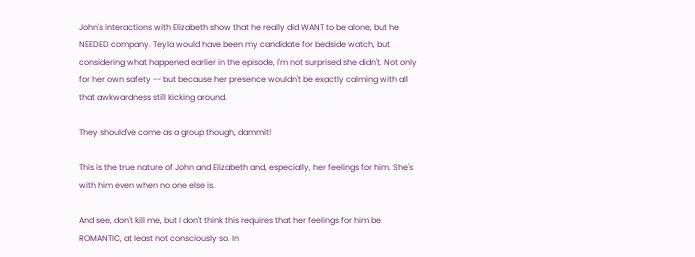John's interactions with Elizabeth show that he really did WANT to be alone, but he NEEDED company. Teyla would have been my candidate for bedside watch, but considering what happened earlier in the episode, I'm not surprised she didn't. Not only for her own safety -- but because her presence wouldn't be exactly calming with all that awkwardness still kicking around.

They should've come as a group though, dammit!

This is the true nature of John and Elizabeth and, especially, her feelings for him. She's with him even when no one else is.

And see, don't kill me, but I don't think this requires that her feelings for him be ROMANTIC, at least not consciously so. In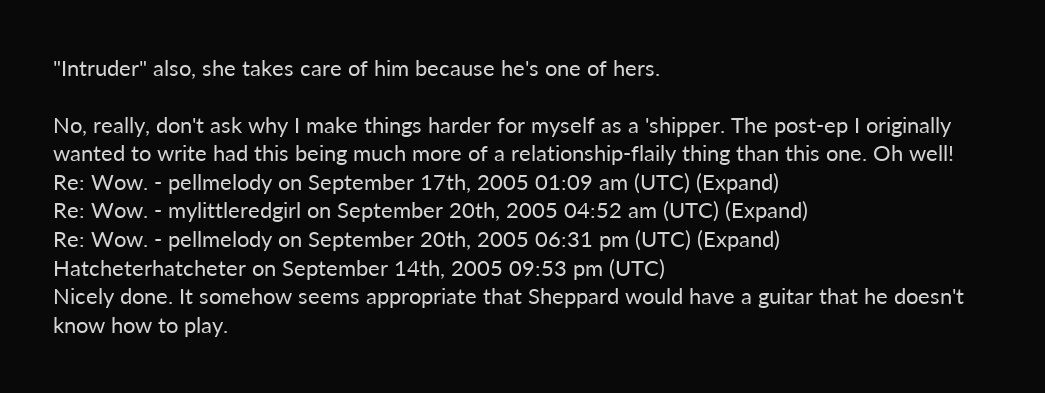"Intruder" also, she takes care of him because he's one of hers.

No, really, don't ask why I make things harder for myself as a 'shipper. The post-ep I originally wanted to write had this being much more of a relationship-flaily thing than this one. Oh well!
Re: Wow. - pellmelody on September 17th, 2005 01:09 am (UTC) (Expand)
Re: Wow. - mylittleredgirl on September 20th, 2005 04:52 am (UTC) (Expand)
Re: Wow. - pellmelody on September 20th, 2005 06:31 pm (UTC) (Expand)
Hatcheterhatcheter on September 14th, 2005 09:53 pm (UTC)
Nicely done. It somehow seems appropriate that Sheppard would have a guitar that he doesn't know how to play.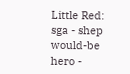Little Red: sga - shep would-be hero -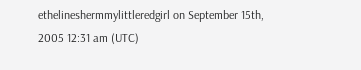ethelineshermmylittleredgirl on September 15th, 2005 12:31 am (UTC)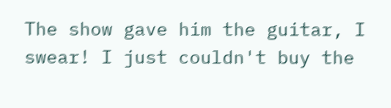The show gave him the guitar, I swear! I just couldn't buy the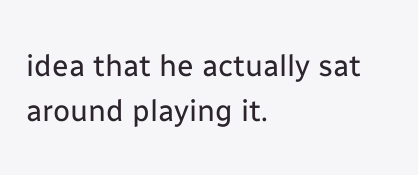idea that he actually sat around playing it.